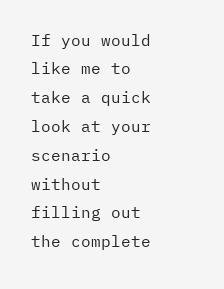If you would like me to take a quick look at your scenario without filling out the complete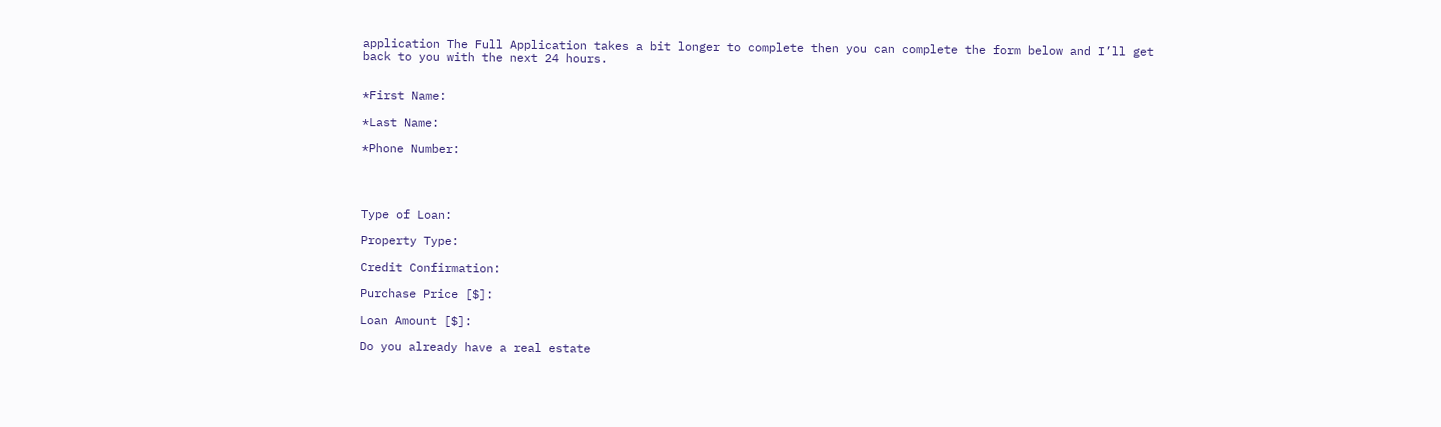application The Full Application takes a bit longer to complete then you can complete the form below and I’ll get back to you with the next 24 hours.


*First Name:

*Last Name:

*Phone Number:




Type of Loan:

Property Type:

Credit Confirmation:

Purchase Price [$]:

Loan Amount [$]:

Do you already have a real estate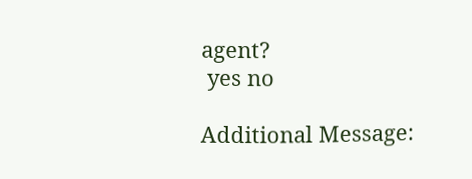agent?
 yes no

Additional Message: